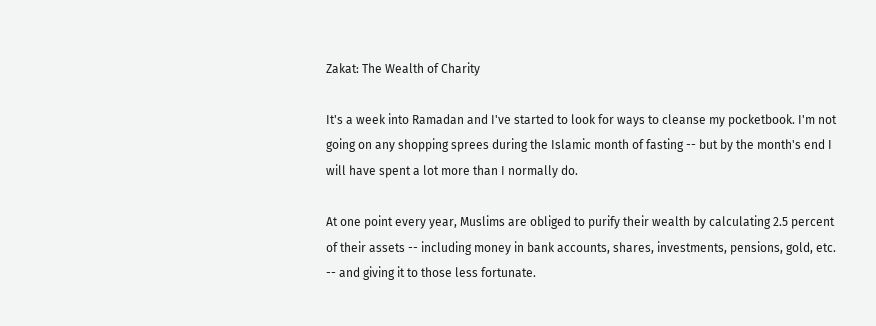Zakat: The Wealth of Charity

It's a week into Ramadan and I've started to look for ways to cleanse my pocketbook. I'm not going on any shopping sprees during the Islamic month of fasting -- but by the month's end I will have spent a lot more than I normally do.

At one point every year, Muslims are obliged to purify their wealth by calculating 2.5 percent of their assets -- including money in bank accounts, shares, investments, pensions, gold, etc. -- and giving it to those less fortunate.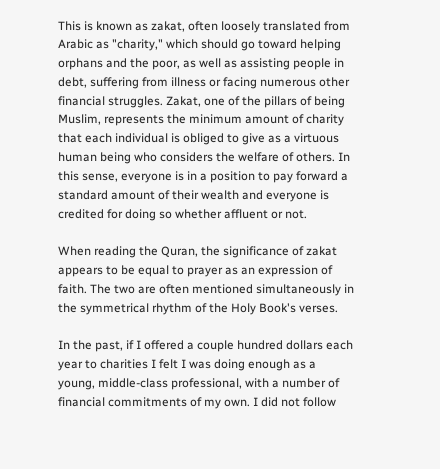This is known as zakat, often loosely translated from Arabic as "charity," which should go toward helping orphans and the poor, as well as assisting people in debt, suffering from illness or facing numerous other financial struggles. Zakat, one of the pillars of being Muslim, represents the minimum amount of charity that each individual is obliged to give as a virtuous human being who considers the welfare of others. In this sense, everyone is in a position to pay forward a standard amount of their wealth and everyone is credited for doing so whether affluent or not.

When reading the Quran, the significance of zakat appears to be equal to prayer as an expression of faith. The two are often mentioned simultaneously in the symmetrical rhythm of the Holy Book's verses.

In the past, if I offered a couple hundred dollars each year to charities I felt I was doing enough as a young, middle-class professional, with a number of financial commitments of my own. I did not follow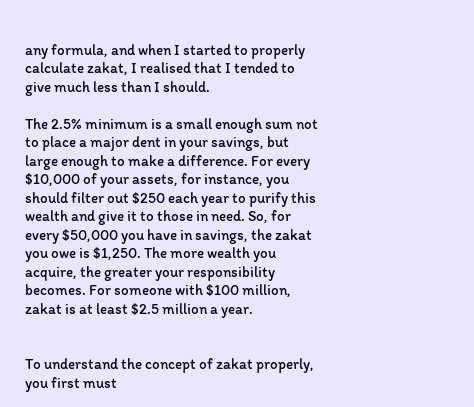any formula, and when I started to properly calculate zakat, I realised that I tended to give much less than I should.

The 2.5% minimum is a small enough sum not to place a major dent in your savings, but large enough to make a difference. For every $10,000 of your assets, for instance, you should filter out $250 each year to purify this wealth and give it to those in need. So, for every $50,000 you have in savings, the zakat you owe is $1,250. The more wealth you acquire, the greater your responsibility becomes. For someone with $100 million, zakat is at least $2.5 million a year.


To understand the concept of zakat properly, you first must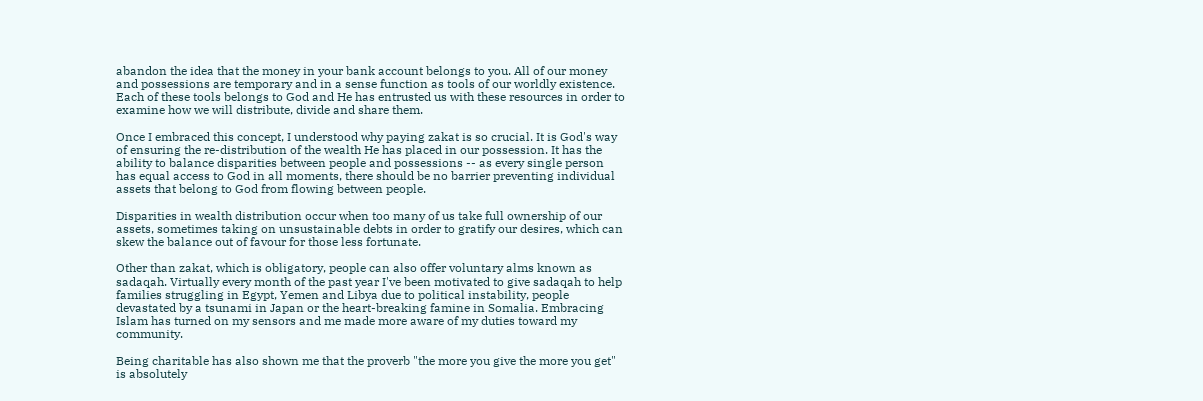abandon the idea that the money in your bank account belongs to you. All of our money and possessions are temporary and in a sense function as tools of our worldly existence. Each of these tools belongs to God and He has entrusted us with these resources in order to examine how we will distribute, divide and share them.

Once I embraced this concept, I understood why paying zakat is so crucial. It is God's way of ensuring the re-distribution of the wealth He has placed in our possession. It has the ability to balance disparities between people and possessions -- as every single person has equal access to God in all moments, there should be no barrier preventing individual assets that belong to God from flowing between people.

Disparities in wealth distribution occur when too many of us take full ownership of our assets, sometimes taking on unsustainable debts in order to gratify our desires, which can skew the balance out of favour for those less fortunate.

Other than zakat, which is obligatory, people can also offer voluntary alms known as sadaqah. Virtually every month of the past year I've been motivated to give sadaqah to help families struggling in Egypt, Yemen and Libya due to political instability, people devastated by a tsunami in Japan or the heart-breaking famine in Somalia. Embracing Islam has turned on my sensors and me made more aware of my duties toward my community.

Being charitable has also shown me that the proverb "the more you give the more you get" is absolutely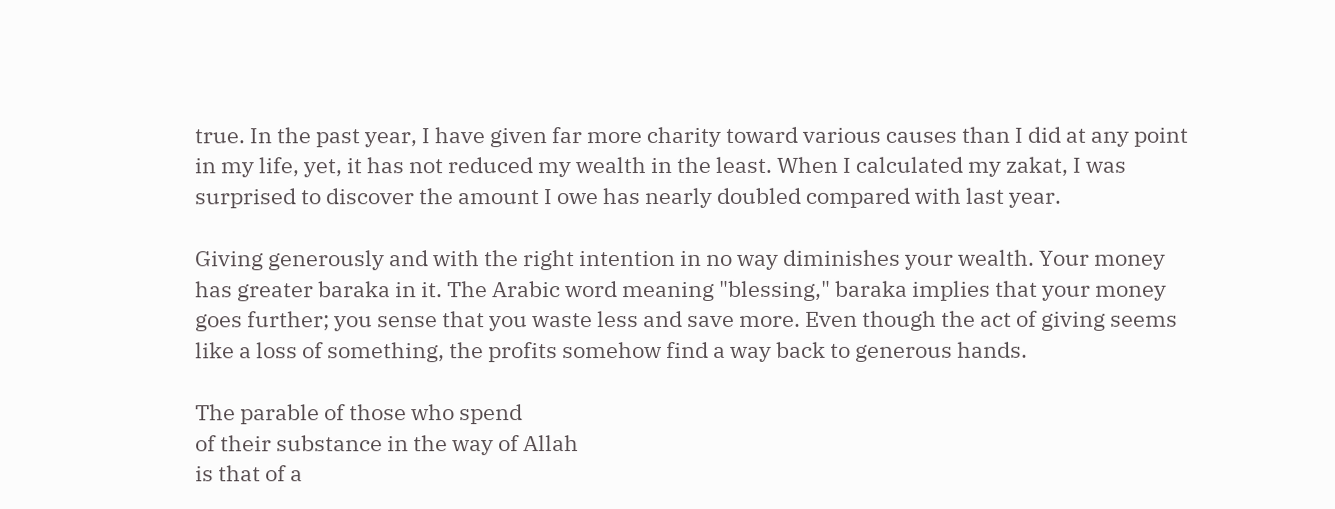true. In the past year, I have given far more charity toward various causes than I did at any point in my life, yet, it has not reduced my wealth in the least. When I calculated my zakat, I was surprised to discover the amount I owe has nearly doubled compared with last year.

Giving generously and with the right intention in no way diminishes your wealth. Your money has greater baraka in it. The Arabic word meaning "blessing," baraka implies that your money goes further; you sense that you waste less and save more. Even though the act of giving seems like a loss of something, the profits somehow find a way back to generous hands.

The parable of those who spend
of their substance in the way of Allah
is that of a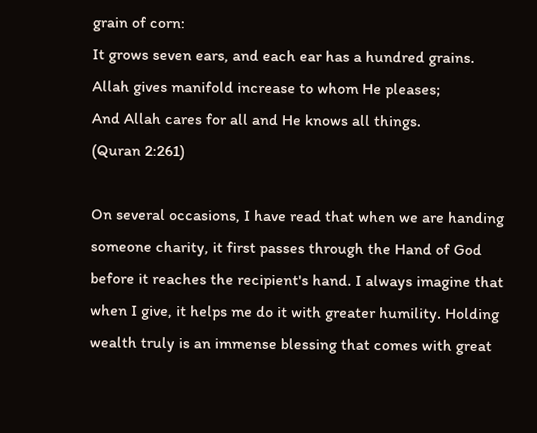grain of corn:
It grows seven ears, and each ear has a hundred grains.
Allah gives manifold increase to whom He pleases;
And Allah cares for all and He knows all things.
(Quran 2:261)

On several occasions, I have read that when we are handing someone charity, it first passes through the Hand of God before it reaches the recipient's hand. I always imagine that when I give, it helps me do it with greater humility. Holding wealth truly is an immense blessing that comes with great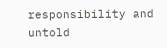responsibility and untold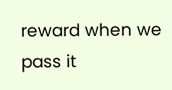reward when we pass it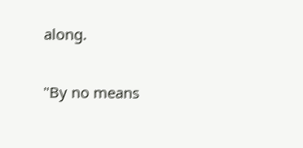along.

"By no means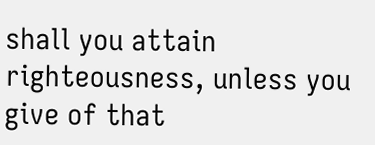shall you attain righteousness, unless you give of that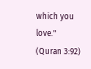which you love."
(Quran 3:92)